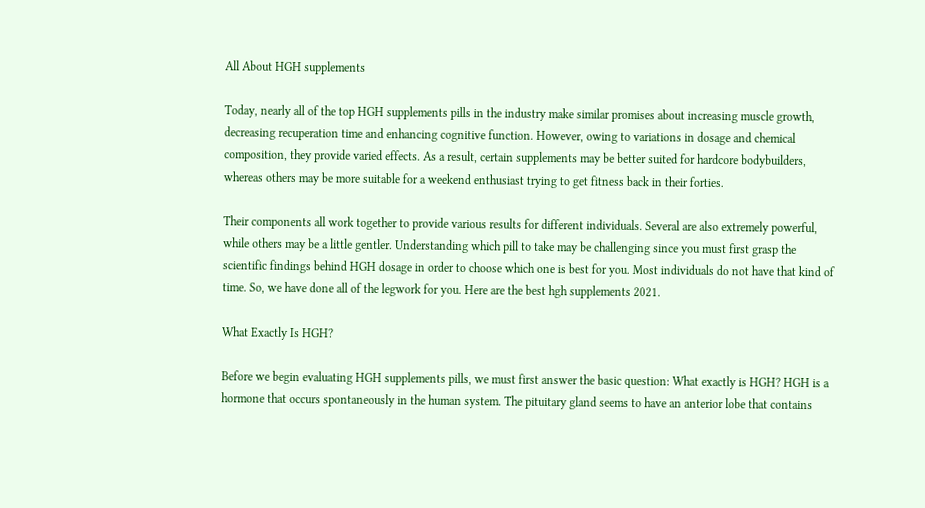All About HGH supplements

Today, nearly all of the top HGH supplements pills in the industry make similar promises about increasing muscle growth, decreasing recuperation time and enhancing cognitive function. However, owing to variations in dosage and chemical composition, they provide varied effects. As a result, certain supplements may be better suited for hardcore bodybuilders, whereas others may be more suitable for a weekend enthusiast trying to get fitness back in their forties.

Their components all work together to provide various results for different individuals. Several are also extremely powerful, while others may be a little gentler. Understanding which pill to take may be challenging since you must first grasp the scientific findings behind HGH dosage in order to choose which one is best for you. Most individuals do not have that kind of time. So, we have done all of the legwork for you. Here are the best hgh supplements 2021.

What Exactly Is HGH?

Before we begin evaluating HGH supplements pills, we must first answer the basic question: What exactly is HGH? HGH is a hormone that occurs spontaneously in the human system. The pituitary gland seems to have an anterior lobe that contains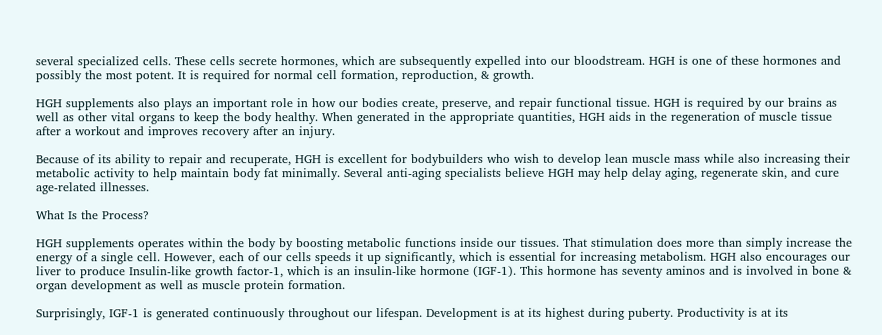several specialized cells. These cells secrete hormones, which are subsequently expelled into our bloodstream. HGH is one of these hormones and possibly the most potent. It is required for normal cell formation, reproduction, & growth.

HGH supplements also plays an important role in how our bodies create, preserve, and repair functional tissue. HGH is required by our brains as well as other vital organs to keep the body healthy. When generated in the appropriate quantities, HGH aids in the regeneration of muscle tissue after a workout and improves recovery after an injury.

Because of its ability to repair and recuperate, HGH is excellent for bodybuilders who wish to develop lean muscle mass while also increasing their metabolic activity to help maintain body fat minimally. Several anti-aging specialists believe HGH may help delay aging, regenerate skin, and cure age-related illnesses.

What Is the Process?

HGH supplements operates within the body by boosting metabolic functions inside our tissues. That stimulation does more than simply increase the energy of a single cell. However, each of our cells speeds it up significantly, which is essential for increasing metabolism. HGH also encourages our liver to produce Insulin-like growth factor-1, which is an insulin-like hormone (IGF-1). This hormone has seventy aminos and is involved in bone & organ development as well as muscle protein formation.

Surprisingly, IGF-1 is generated continuously throughout our lifespan. Development is at its highest during puberty. Productivity is at its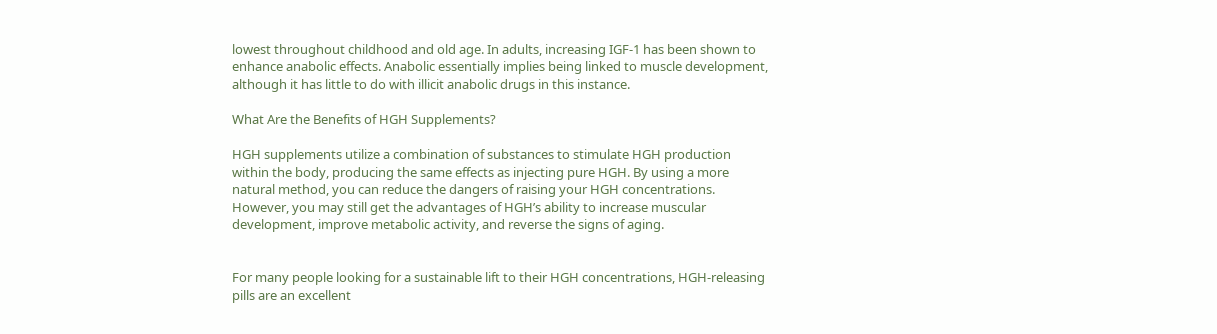lowest throughout childhood and old age. In adults, increasing IGF-1 has been shown to enhance anabolic effects. Anabolic essentially implies being linked to muscle development, although it has little to do with illicit anabolic drugs in this instance.

What Are the Benefits of HGH Supplements?

HGH supplements utilize a combination of substances to stimulate HGH production within the body, producing the same effects as injecting pure HGH. By using a more natural method, you can reduce the dangers of raising your HGH concentrations. However, you may still get the advantages of HGH’s ability to increase muscular development, improve metabolic activity, and reverse the signs of aging.


For many people looking for a sustainable lift to their HGH concentrations, HGH-releasing pills are an excellent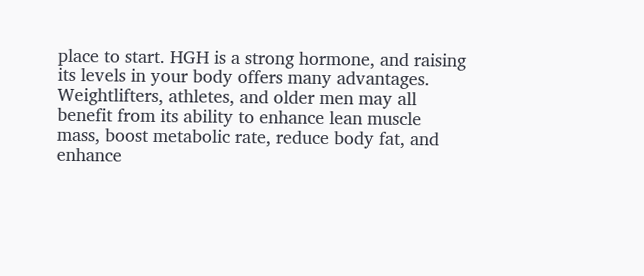place to start. HGH is a strong hormone, and raising its levels in your body offers many advantages. Weightlifters, athletes, and older men may all benefit from its ability to enhance lean muscle mass, boost metabolic rate, reduce body fat, and enhance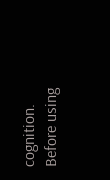cognition. Before using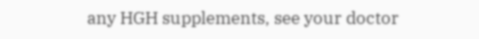any HGH supplements, see your doctor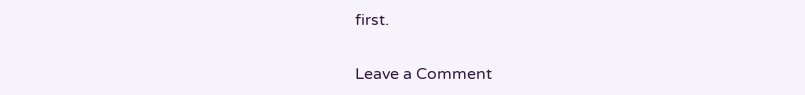first.

Leave a Comment